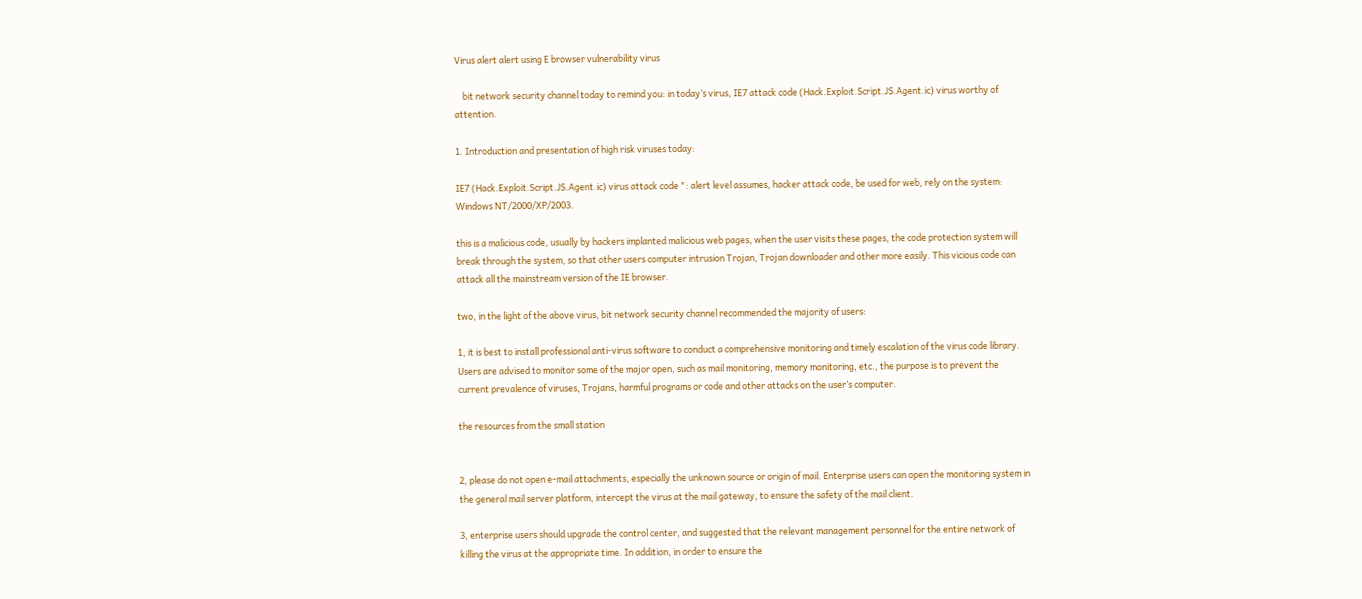Virus alert alert using E browser vulnerability virus

    bit network security channel today to remind you: in today’s virus, IE7 attack code (Hack.Exploit.Script.JS.Agent.ic) virus worthy of attention.

1. Introduction and presentation of high risk viruses today:

IE7 (Hack.Exploit.Script.JS.Agent.ic) virus attack code ": alert level assumes, hacker attack code, be used for web, rely on the system: Windows NT/2000/XP/2003.

this is a malicious code, usually by hackers implanted malicious web pages, when the user visits these pages, the code protection system will break through the system, so that other users computer intrusion Trojan, Trojan downloader and other more easily. This vicious code can attack all the mainstream version of the IE browser.

two, in the light of the above virus, bit network security channel recommended the majority of users:

1, it is best to install professional anti-virus software to conduct a comprehensive monitoring and timely escalation of the virus code library. Users are advised to monitor some of the major open, such as mail monitoring, memory monitoring, etc., the purpose is to prevent the current prevalence of viruses, Trojans, harmful programs or code and other attacks on the user’s computer.

the resources from the small station


2, please do not open e-mail attachments, especially the unknown source or origin of mail. Enterprise users can open the monitoring system in the general mail server platform, intercept the virus at the mail gateway, to ensure the safety of the mail client.

3, enterprise users should upgrade the control center, and suggested that the relevant management personnel for the entire network of killing the virus at the appropriate time. In addition, in order to ensure the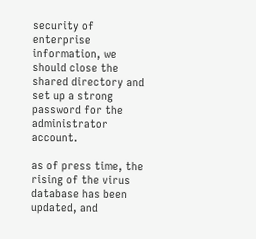security of enterprise information, we should close the shared directory and set up a strong password for the administrator account.

as of press time, the rising of the virus database has been updated, and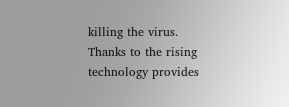killing the virus. Thanks to the rising technology provides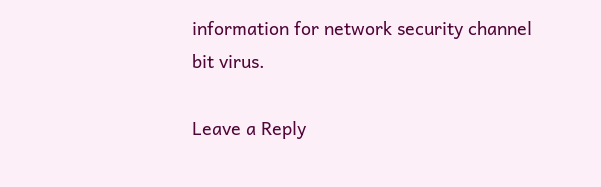information for network security channel bit virus.

Leave a Reply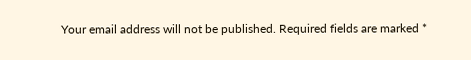Your email address will not be published. Required fields are marked *